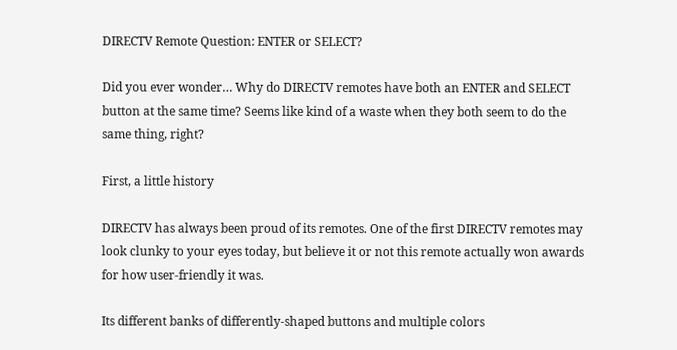DIRECTV Remote Question: ENTER or SELECT?

Did you ever wonder… Why do DIRECTV remotes have both an ENTER and SELECT button at the same time? Seems like kind of a waste when they both seem to do the same thing, right?

First, a little history

DIRECTV has always been proud of its remotes. One of the first DIRECTV remotes may look clunky to your eyes today, but believe it or not this remote actually won awards for how user-friendly it was.

Its different banks of differently-shaped buttons and multiple colors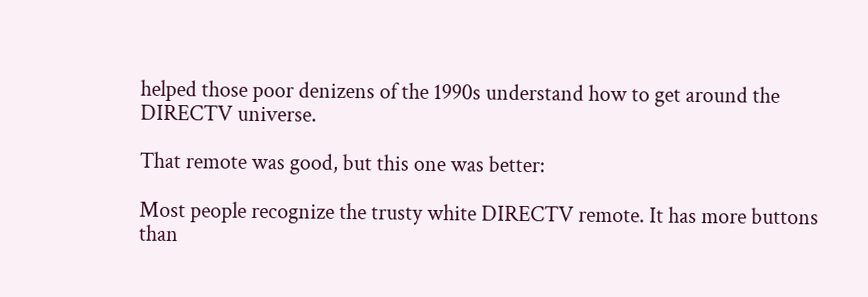helped those poor denizens of the 1990s understand how to get around the DIRECTV universe.

That remote was good, but this one was better:

Most people recognize the trusty white DIRECTV remote. It has more buttons than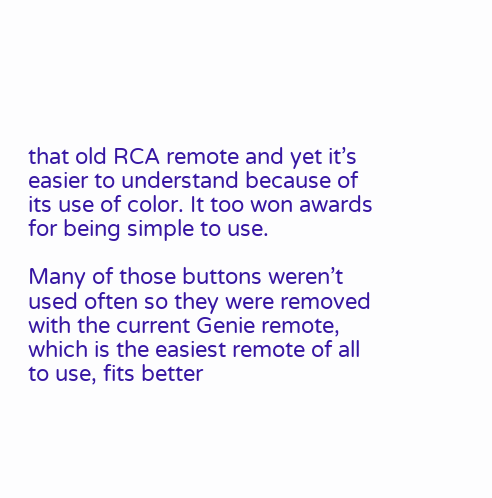that old RCA remote and yet it’s easier to understand because of its use of color. It too won awards for being simple to use.

Many of those buttons weren’t used often so they were removed with the current Genie remote, which is the easiest remote of all to use, fits better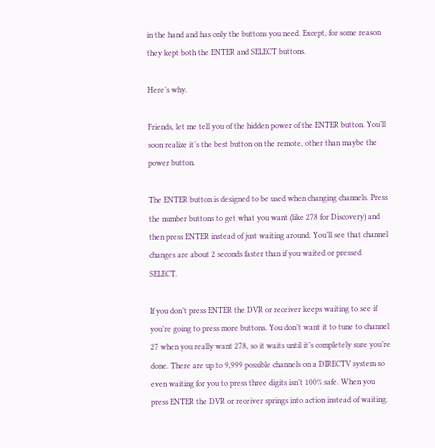in the hand and has only the buttons you need. Except, for some reason they kept both the ENTER and SELECT buttons.

Here’s why.

Friends, let me tell you of the hidden power of the ENTER button. You’ll soon realize it’s the best button on the remote, other than maybe the power button.

The ENTER button is designed to be used when changing channels. Press the number buttons to get what you want (like 278 for Discovery) and then press ENTER instead of just waiting around. You’ll see that channel changes are about 2 seconds faster than if you waited or pressed SELECT.

If you don’t press ENTER the DVR or receiver keeps waiting to see if you’re going to press more buttons. You don’t want it to tune to channel 27 when you really want 278, so it waits until it’s completely sure you’re done. There are up to 9,999 possible channels on a DIRECTV system so even waiting for you to press three digits isn’t 100% safe. When you press ENTER the DVR or receiver springs into action instead of waiting.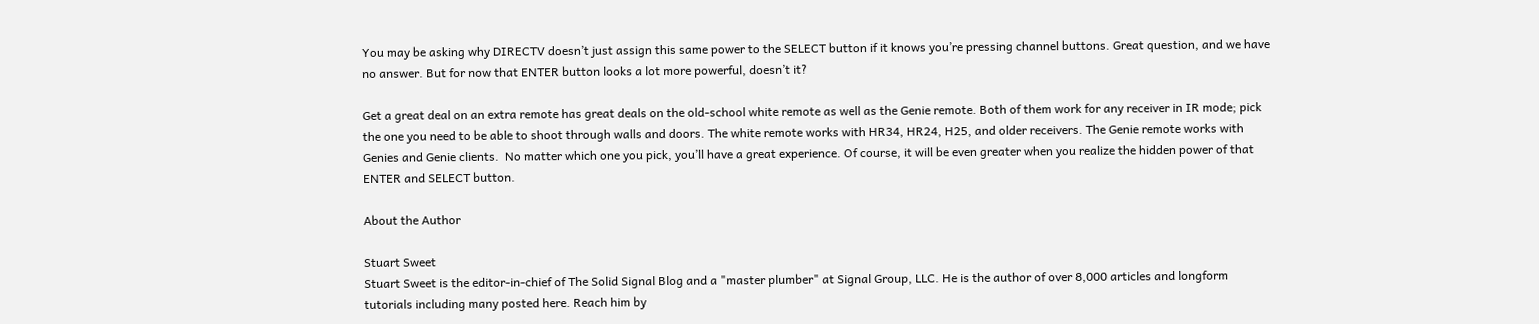You may be asking why DIRECTV doesn’t just assign this same power to the SELECT button if it knows you’re pressing channel buttons. Great question, and we have no answer. But for now that ENTER button looks a lot more powerful, doesn’t it?

Get a great deal on an extra remote has great deals on the old-school white remote as well as the Genie remote. Both of them work for any receiver in IR mode; pick the one you need to be able to shoot through walls and doors. The white remote works with HR34, HR24, H25, and older receivers. The Genie remote works with Genies and Genie clients.  No matter which one you pick, you’ll have a great experience. Of course, it will be even greater when you realize the hidden power of that ENTER and SELECT button.

About the Author

Stuart Sweet
Stuart Sweet is the editor-in-chief of The Solid Signal Blog and a "master plumber" at Signal Group, LLC. He is the author of over 8,000 articles and longform tutorials including many posted here. Reach him by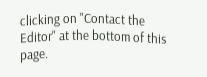clicking on "Contact the Editor" at the bottom of this page.